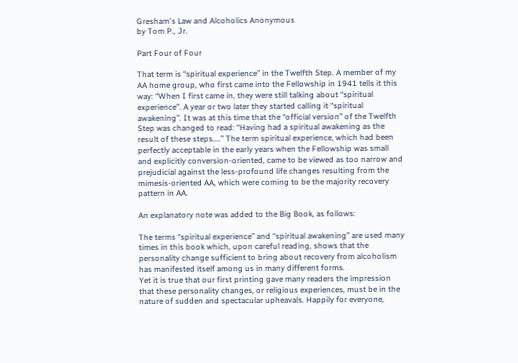Gresham's Law and Alcoholics Anonymous
by Tom P., Jr.

Part Four of Four

That term is “spiritual experience” in the Twelfth Step. A member of my AA home group, who first came into the Fellowship in 1941 tells it this way: “When I first came in, they were still talking about “spiritual experience”. A year or two later they started calling it “spiritual awakening”. It was at this time that the “official version” of the Twelfth Step was changed to read: “Having had a spiritual awakening as the result of these steps....” The term spiritual experience, which had been perfectly acceptable in the early years when the Fellowship was small and explicitly conversion-oriented, came to be viewed as too narrow and prejudicial against the less-profound life changes resulting from the mimesis-oriented AA, which were coming to be the majority recovery pattern in AA.

An explanatory note was added to the Big Book, as follows:

The terms “spiritual experience” and “spiritual awakening” are used many times in this book which, upon careful reading, shows that the personality change sufficient to bring about recovery from alcoholism has manifested itself among us in many different forms.
Yet it is true that our first printing gave many readers the impression that these personality changes, or religious experiences, must be in the nature of sudden and spectacular upheavals. Happily for everyone,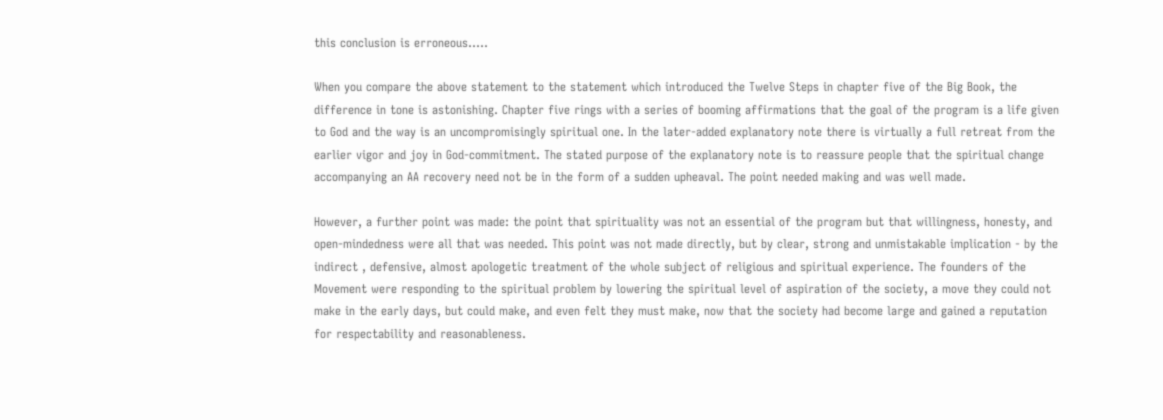this conclusion is erroneous.....

When you compare the above statement to the statement which introduced the Twelve Steps in chapter five of the Big Book, the difference in tone is astonishing. Chapter five rings with a series of booming affirmations that the goal of the program is a life given to God and the way is an uncompromisingly spiritual one. In the later-added explanatory note there is virtually a full retreat from the earlier vigor and joy in God-commitment. The stated purpose of the explanatory note is to reassure people that the spiritual change accompanying an AA recovery need not be in the form of a sudden upheaval. The point needed making and was well made.

However, a further point was made: the point that spirituality was not an essential of the program but that willingness, honesty, and open-mindedness were all that was needed. This point was not made directly, but by clear, strong and unmistakable implication - by the indirect , defensive, almost apologetic treatment of the whole subject of religious and spiritual experience. The founders of the Movement were responding to the spiritual problem by lowering the spiritual level of aspiration of the society, a move they could not make in the early days, but could make, and even felt they must make, now that the society had become large and gained a reputation for respectability and reasonableness.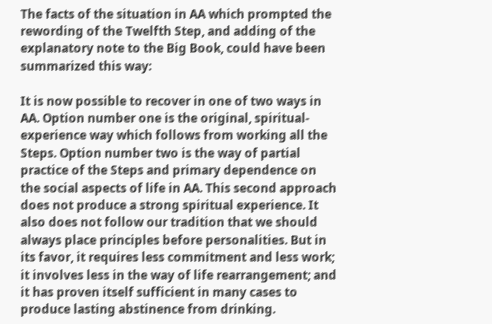The facts of the situation in AA which prompted the rewording of the Twelfth Step, and adding of the explanatory note to the Big Book, could have been summarized this way:

It is now possible to recover in one of two ways in AA. Option number one is the original, spiritual-experience way which follows from working all the Steps. Option number two is the way of partial practice of the Steps and primary dependence on the social aspects of life in AA. This second approach does not produce a strong spiritual experience. It also does not follow our tradition that we should always place principles before personalities. But in its favor, it requires less commitment and less work; it involves less in the way of life rearrangement; and it has proven itself sufficient in many cases to produce lasting abstinence from drinking.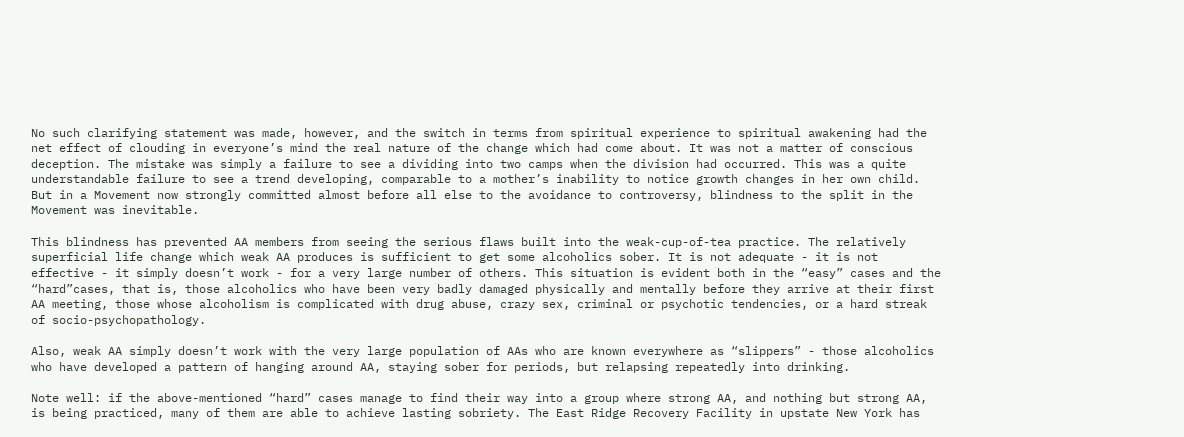No such clarifying statement was made, however, and the switch in terms from spiritual experience to spiritual awakening had the net effect of clouding in everyone’s mind the real nature of the change which had come about. It was not a matter of conscious deception. The mistake was simply a failure to see a dividing into two camps when the division had occurred. This was a quite understandable failure to see a trend developing, comparable to a mother’s inability to notice growth changes in her own child. But in a Movement now strongly committed almost before all else to the avoidance to controversy, blindness to the split in the Movement was inevitable.

This blindness has prevented AA members from seeing the serious flaws built into the weak-cup-of-tea practice. The relatively superficial life change which weak AA produces is sufficient to get some alcoholics sober. It is not adequate - it is not effective - it simply doesn’t work - for a very large number of others. This situation is evident both in the “easy” cases and the “hard”cases, that is, those alcoholics who have been very badly damaged physically and mentally before they arrive at their first AA meeting, those whose alcoholism is complicated with drug abuse, crazy sex, criminal or psychotic tendencies, or a hard streak of socio-psychopathology.

Also, weak AA simply doesn’t work with the very large population of AAs who are known everywhere as “slippers” - those alcoholics who have developed a pattern of hanging around AA, staying sober for periods, but relapsing repeatedly into drinking.

Note well: if the above-mentioned “hard” cases manage to find their way into a group where strong AA, and nothing but strong AA, is being practiced, many of them are able to achieve lasting sobriety. The East Ridge Recovery Facility in upstate New York has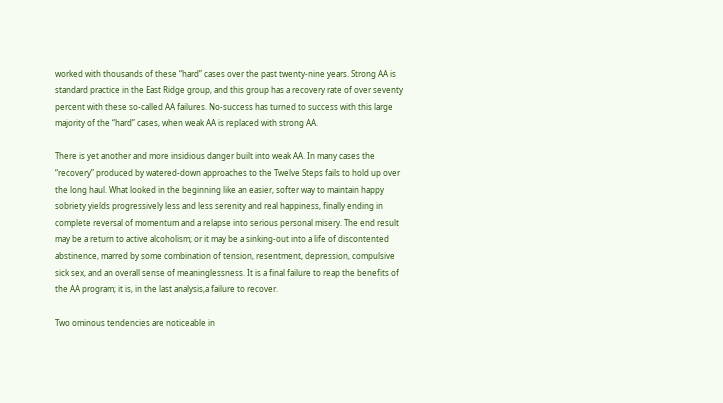worked with thousands of these “hard” cases over the past twenty-nine years. Strong AA is standard practice in the East Ridge group, and this group has a recovery rate of over seventy percent with these so-called AA failures. No-success has turned to success with this large majority of the “hard” cases, when weak AA is replaced with strong AA.

There is yet another and more insidious danger built into weak AA. In many cases the “recovery” produced by watered-down approaches to the Twelve Steps fails to hold up over the long haul. What looked in the beginning like an easier, softer way to maintain happy sobriety yields progressively less and less serenity and real happiness, finally ending in complete reversal of momentum and a relapse into serious personal misery. The end result may be a return to active alcoholism; or it may be a sinking-out into a life of discontented abstinence, marred by some combination of tension, resentment, depression, compulsive sick sex, and an overall sense of meaninglessness. It is a final failure to reap the benefits of the AA program; it is, in the last analysis,a failure to recover.

Two ominous tendencies are noticeable in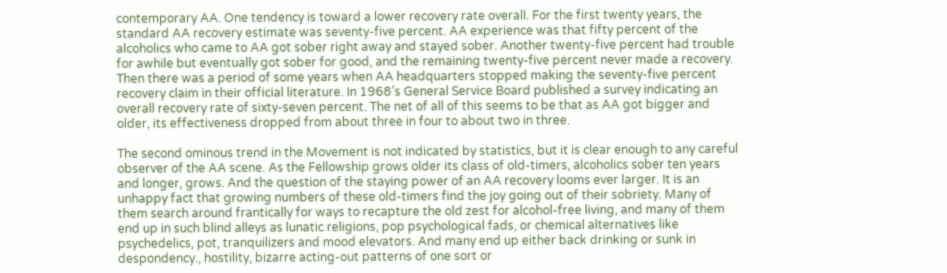contemporary AA. One tendency is toward a lower recovery rate overall. For the first twenty years, the standard AA recovery estimate was seventy-five percent. AA experience was that fifty percent of the alcoholics who came to AA got sober right away and stayed sober. Another twenty-five percent had trouble for awhile but eventually got sober for good, and the remaining twenty-five percent never made a recovery. Then there was a period of some years when AA headquarters stopped making the seventy-five percent recovery claim in their official literature. In 1968’s General Service Board published a survey indicating an overall recovery rate of sixty-seven percent. The net of all of this seems to be that as AA got bigger and older, its effectiveness dropped from about three in four to about two in three.

The second ominous trend in the Movement is not indicated by statistics, but it is clear enough to any careful observer of the AA scene. As the Fellowship grows older its class of old-timers, alcoholics sober ten years and longer, grows. And the question of the staying power of an AA recovery looms ever larger. It is an unhappy fact that growing numbers of these old-timers find the joy going out of their sobriety. Many of them search around frantically for ways to recapture the old zest for alcohol-free living, and many of them end up in such blind alleys as lunatic religions, pop psychological fads, or chemical alternatives like psychedelics, pot, tranquilizers and mood elevators. And many end up either back drinking or sunk in despondency., hostility, bizarre acting-out patterns of one sort or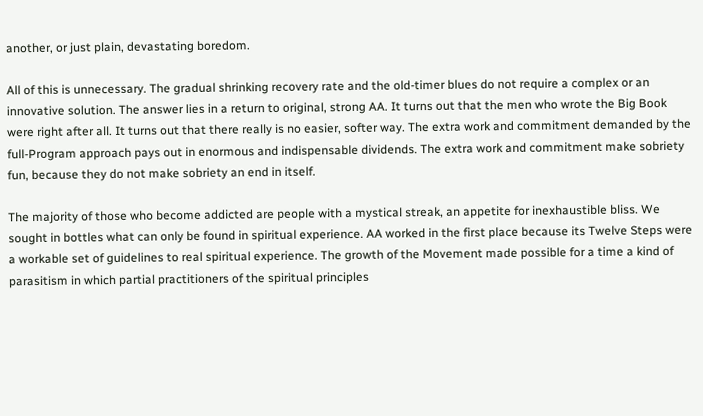another, or just plain, devastating boredom.

All of this is unnecessary. The gradual shrinking recovery rate and the old-timer blues do not require a complex or an innovative solution. The answer lies in a return to original, strong AA. It turns out that the men who wrote the Big Book were right after all. It turns out that there really is no easier, softer way. The extra work and commitment demanded by the full-Program approach pays out in enormous and indispensable dividends. The extra work and commitment make sobriety fun, because they do not make sobriety an end in itself.

The majority of those who become addicted are people with a mystical streak, an appetite for inexhaustible bliss. We sought in bottles what can only be found in spiritual experience. AA worked in the first place because its Twelve Steps were a workable set of guidelines to real spiritual experience. The growth of the Movement made possible for a time a kind of parasitism in which partial practitioners of the spiritual principles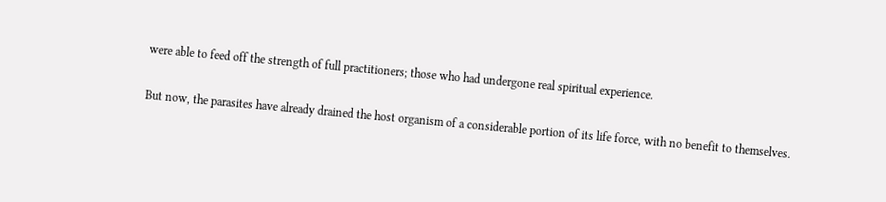were able to feed off the strength of full practitioners; those who had undergone real spiritual experience.

But now, the parasites have already drained the host organism of a considerable portion of its life force, with no benefit to themselves.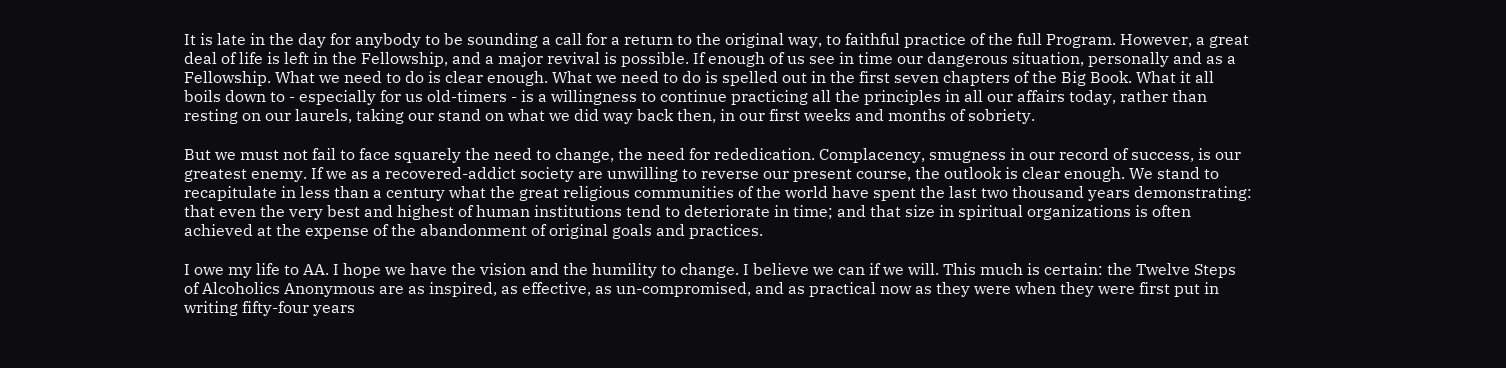It is late in the day for anybody to be sounding a call for a return to the original way, to faithful practice of the full Program. However, a great deal of life is left in the Fellowship, and a major revival is possible. If enough of us see in time our dangerous situation, personally and as a Fellowship. What we need to do is clear enough. What we need to do is spelled out in the first seven chapters of the Big Book. What it all boils down to - especially for us old-timers - is a willingness to continue practicing all the principles in all our affairs today, rather than resting on our laurels, taking our stand on what we did way back then, in our first weeks and months of sobriety.

But we must not fail to face squarely the need to change, the need for rededication. Complacency, smugness in our record of success, is our greatest enemy. If we as a recovered-addict society are unwilling to reverse our present course, the outlook is clear enough. We stand to recapitulate in less than a century what the great religious communities of the world have spent the last two thousand years demonstrating: that even the very best and highest of human institutions tend to deteriorate in time; and that size in spiritual organizations is often achieved at the expense of the abandonment of original goals and practices.

I owe my life to AA. I hope we have the vision and the humility to change. I believe we can if we will. This much is certain: the Twelve Steps of Alcoholics Anonymous are as inspired, as effective, as un-compromised, and as practical now as they were when they were first put in writing fifty-four years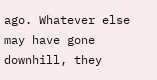ago. Whatever else may have gone downhill, they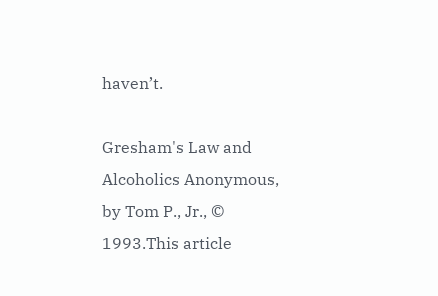haven’t.

Gresham's Law and Alcoholics Anonymous, by Tom P., Jr., © 1993.This article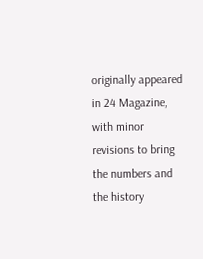originally appeared in 24 Magazine, with minor revisions to bring the numbers and the history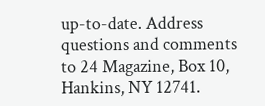up-to-date. Address questions and comments to 24 Magazine, Box 10, Hankins, NY 12741.